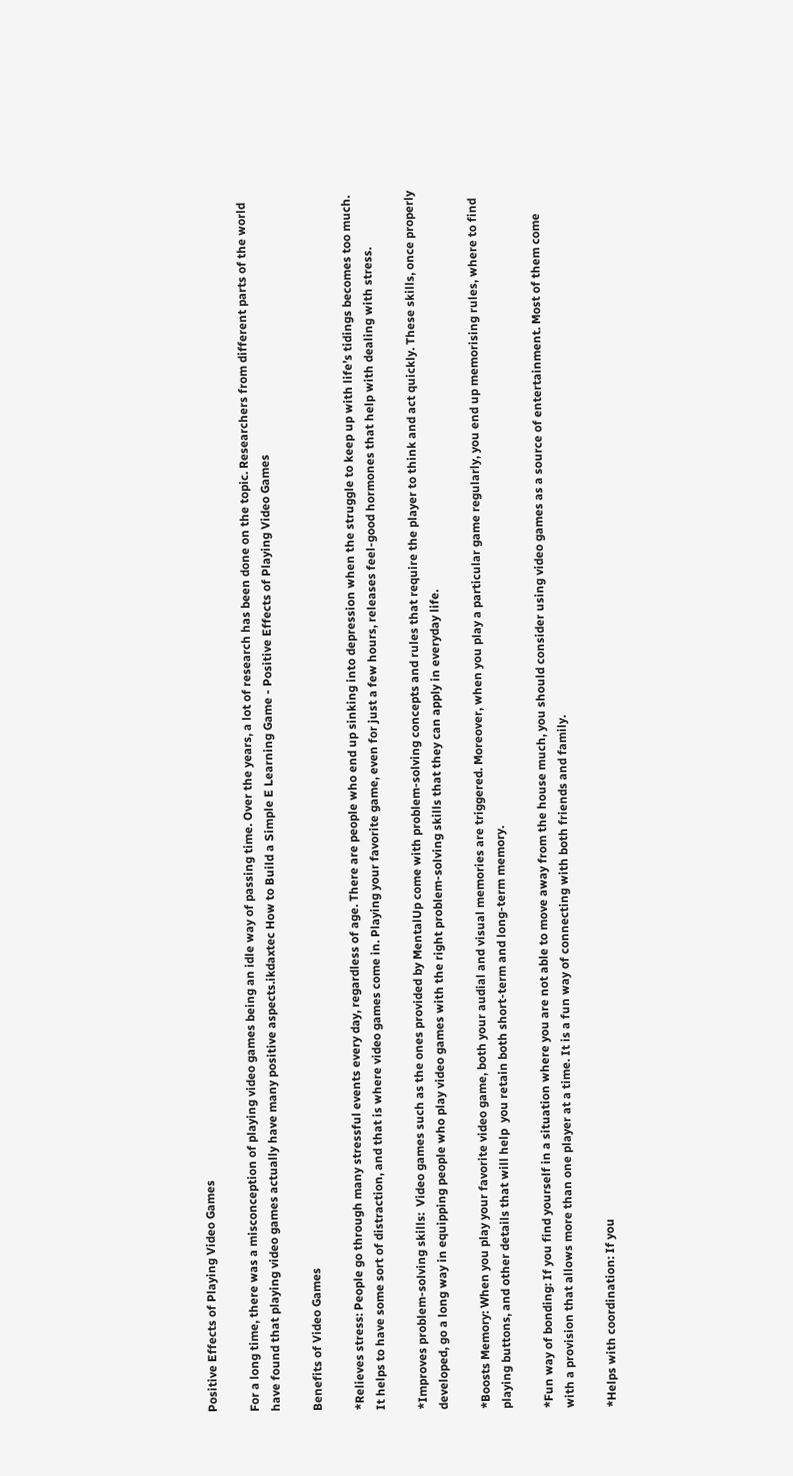Positive Effects of Playing Video Games

For a long time, there was a misconception of playing video games being an idle way of passing time. Over the years, a lot of research has been done on the topic. Researchers from different parts of the world have found that playing video games actually have many positive aspects.ikdaxtec How to Build a Simple E Learning Game - Positive Effects of Playing Video Games

Benefits of Video Games

*Relieves stress: People go through many stressful events every day, regardless of age. There are people who end up sinking into depression when the struggle to keep up with life’s tidings becomes too much. It helps to have some sort of distraction, and that is where video games come in. Playing your favorite game, even for just a few hours, releases feel-good hormones that help with dealing with stress.

*Improves problem-solving skills:  Video games such as the ones provided by MentalUp come with problem-solving concepts and rules that require the player to think and act quickly. These skills, once properly developed, go a long way in equipping people who play video games with the right problem-solving skills that they can apply in everyday life.

*Boosts Memory: When you play your favorite video game, both your audial and visual memories are triggered. Moreover, when you play a particular game regularly, you end up memorising rules, where to find playing buttons, and other details that will help  you retain both short-term and long-term memory.

*Fun way of bonding: If you find yourself in a situation where you are not able to move away from the house much, you should consider using video games as a source of entertainment. Most of them come with a provision that allows more than one player at a time. It is a fun way of connecting with both friends and family.

*Helps with coordination: If you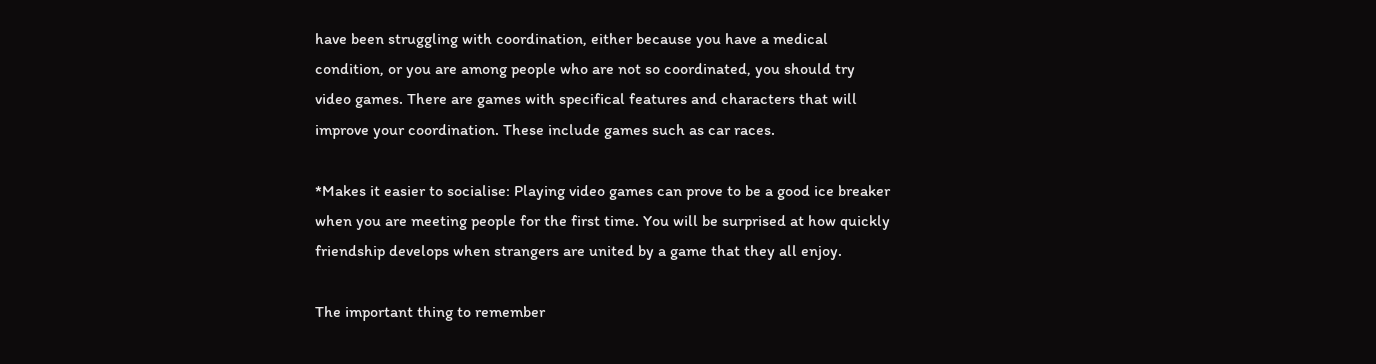have been struggling with coordination, either because you have a medical condition, or you are among people who are not so coordinated, you should try video games. There are games with specifical features and characters that will improve your coordination. These include games such as car races.

*Makes it easier to socialise: Playing video games can prove to be a good ice breaker when you are meeting people for the first time. You will be surprised at how quickly friendship develops when strangers are united by a game that they all enjoy.

The important thing to remember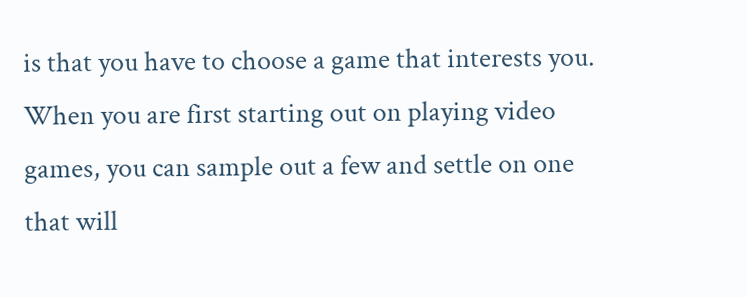is that you have to choose a game that interests you. When you are first starting out on playing video games, you can sample out a few and settle on one that will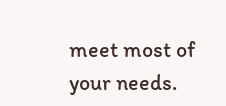meet most of your needs.